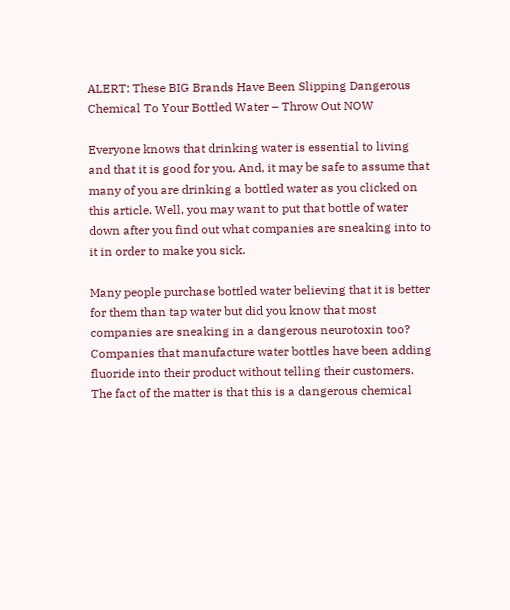ALERT: These BIG Brands Have Been Slipping Dangerous Chemical To Your Bottled Water – Throw Out NOW

Everyone knows that drinking water is essential to living and that it is good for you. And, it may be safe to assume that many of you are drinking a bottled water as you clicked on this article. Well, you may want to put that bottle of water down after you find out what companies are sneaking into to it in order to make you sick.

Many people purchase bottled water believing that it is better for them than tap water but did you know that most companies are sneaking in a dangerous neurotoxin too? Companies that manufacture water bottles have been adding fluoride into their product without telling their customers. The fact of the matter is that this is a dangerous chemical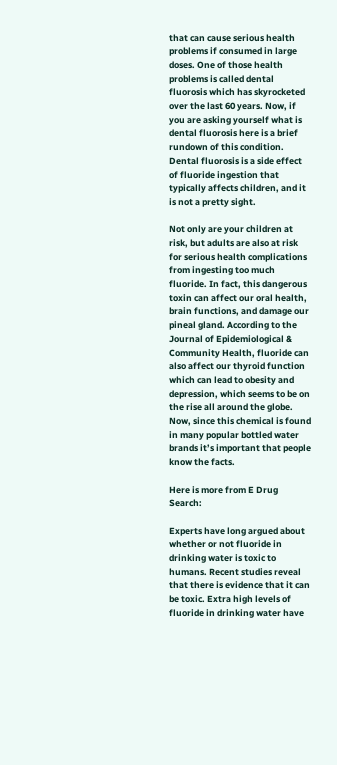that can cause serious health problems if consumed in large doses. One of those health problems is called dental fluorosis which has skyrocketed over the last 60 years. Now, if you are asking yourself what is dental fluorosis here is a brief rundown of this condition. Dental fluorosis is a side effect of fluoride ingestion that typically affects children, and it is not a pretty sight.

Not only are your children at risk, but adults are also at risk for serious health complications from ingesting too much fluoride. In fact, this dangerous toxin can affect our oral health, brain functions, and damage our pineal gland. According to the Journal of Epidemiological & Community Health, fluoride can also affect our thyroid function which can lead to obesity and depression, which seems to be on the rise all around the globe. Now, since this chemical is found in many popular bottled water brands it’s important that people know the facts.

Here is more from E Drug Search:

Experts have long argued about whether or not fluoride in drinking water is toxic to humans. Recent studies reveal that there is evidence that it can be toxic. Extra high levels of fluoride in drinking water have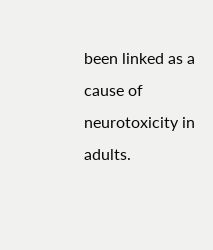been linked as a cause of neurotoxicity in adults.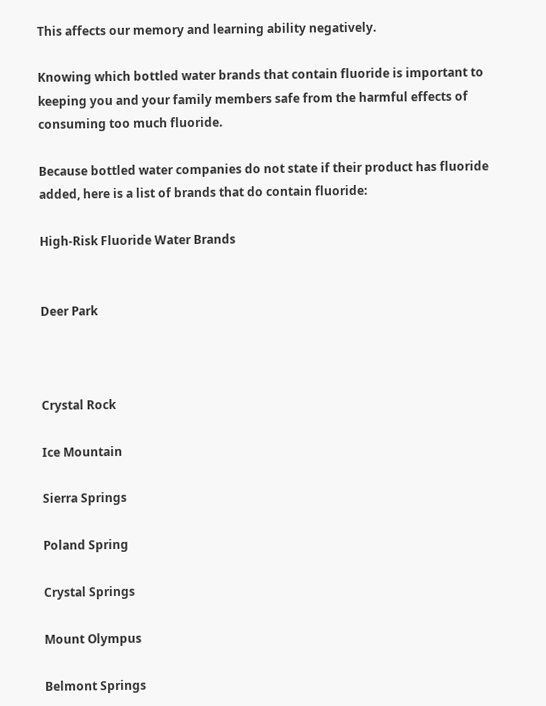This affects our memory and learning ability negatively.

Knowing which bottled water brands that contain fluoride is important to keeping you and your family members safe from the harmful effects of consuming too much fluoride.

Because bottled water companies do not state if their product has fluoride added, here is a list of brands that do contain fluoride:

High-Risk Fluoride Water Brands


Deer Park



Crystal Rock

Ice Mountain

Sierra Springs

Poland Spring

Crystal Springs

Mount Olympus

Belmont Springs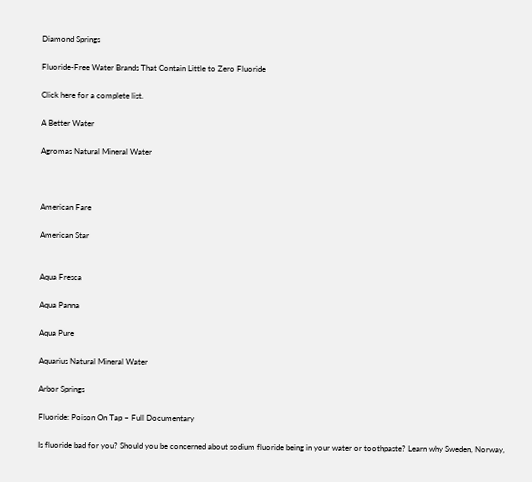Diamond Springs

Fluoride-Free Water Brands That Contain Little to Zero Fluoride

Click here for a complete list.

A Better Water

Agromas Natural Mineral Water



American Fare

American Star


Aqua Fresca

Aqua Panna

Aqua Pure

Aquarius Natural Mineral Water

Arbor Springs

Fluoride: Poison On Tap – Full Documentary

Is fluoride bad for you? Should you be concerned about sodium fluoride being in your water or toothpaste? Learn why Sweden, Norway,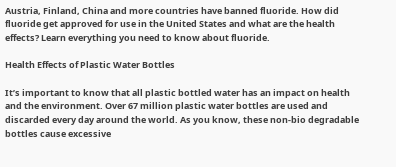Austria, Finland, China and more countries have banned fluoride. How did fluoride get approved for use in the United States and what are the health effects? Learn everything you need to know about fluoride.

Health Effects of Plastic Water Bottles

It’s important to know that all plastic bottled water has an impact on health and the environment. Over 67 million plastic water bottles are used and discarded every day around the world. As you know, these non-bio degradable bottles cause excessive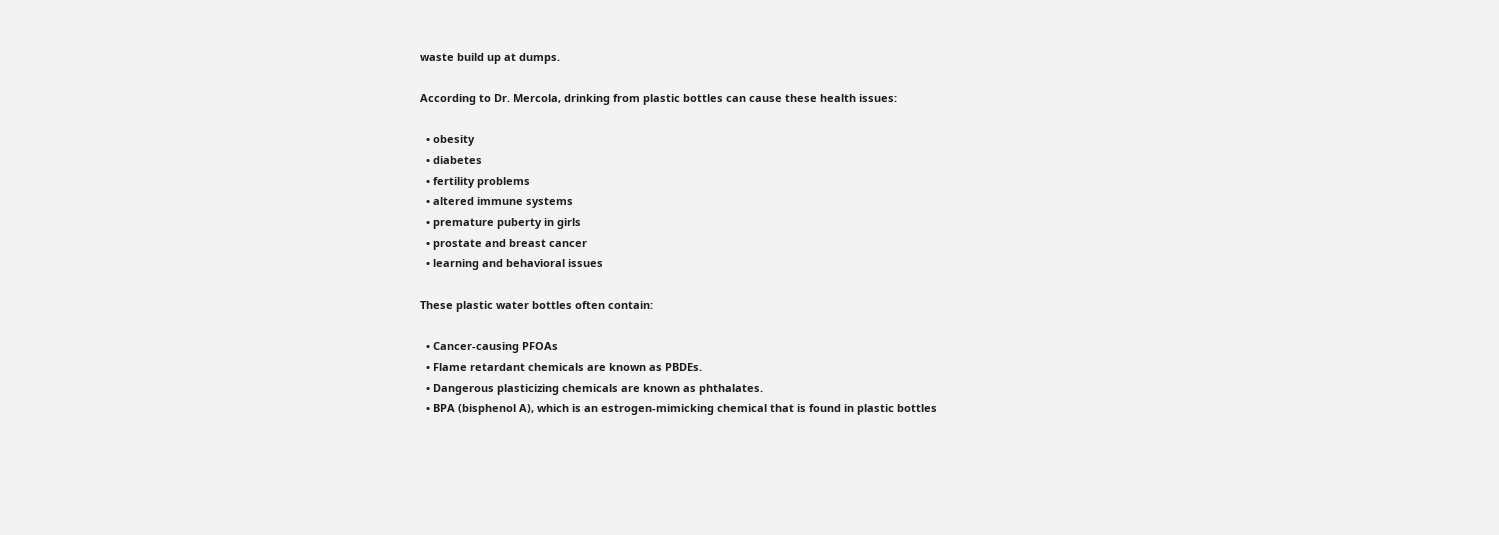waste build up at dumps.

According to Dr. Mercola, drinking from plastic bottles can cause these health issues:

  • obesity
  • diabetes
  • fertility problems
  • altered immune systems
  • premature puberty in girls
  • prostate and breast cancer
  • learning and behavioral issues

These plastic water bottles often contain:

  • Cancer-causing PFOAs
  • Flame retardant chemicals are known as PBDEs.
  • Dangerous plasticizing chemicals are known as phthalates.
  • BPA (bisphenol A), which is an estrogen-mimicking chemical that is found in plastic bottles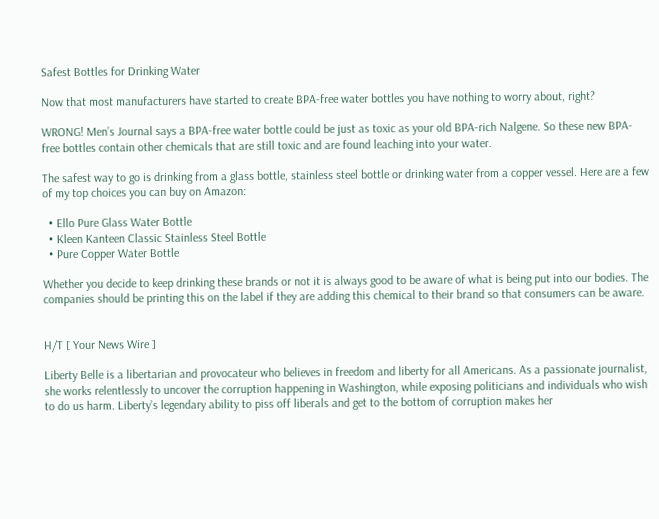Safest Bottles for Drinking Water

Now that most manufacturers have started to create BPA-free water bottles you have nothing to worry about, right?

WRONG! Men’s Journal says a BPA-free water bottle could be just as toxic as your old BPA-rich Nalgene. So these new BPA-free bottles contain other chemicals that are still toxic and are found leaching into your water.

The safest way to go is drinking from a glass bottle, stainless steel bottle or drinking water from a copper vessel. Here are a few of my top choices you can buy on Amazon:

  • Ello Pure Glass Water Bottle
  • Kleen Kanteen Classic Stainless Steel Bottle
  • Pure Copper Water Bottle

Whether you decide to keep drinking these brands or not it is always good to be aware of what is being put into our bodies. The companies should be printing this on the label if they are adding this chemical to their brand so that consumers can be aware.


H/T [ Your News Wire ]

Liberty Belle is a libertarian and provocateur who believes in freedom and liberty for all Americans. As a passionate journalist, she works relentlessly to uncover the corruption happening in Washington, while exposing politicians and individuals who wish to do us harm. Liberty’s legendary ability to piss off liberals and get to the bottom of corruption makes her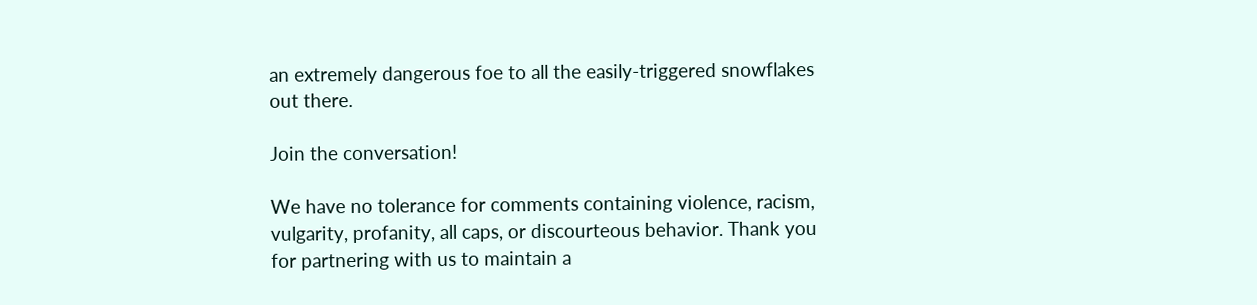an extremely dangerous foe to all the easily-triggered snowflakes out there.

Join the conversation!

We have no tolerance for comments containing violence, racism, vulgarity, profanity, all caps, or discourteous behavior. Thank you for partnering with us to maintain a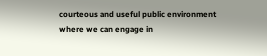courteous and useful public environment where we can engage in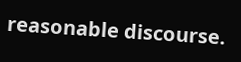reasonable discourse.